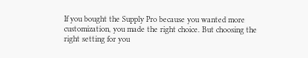If you bought the Supply Pro because you wanted more customization, you made the right choice. But choosing the right setting for you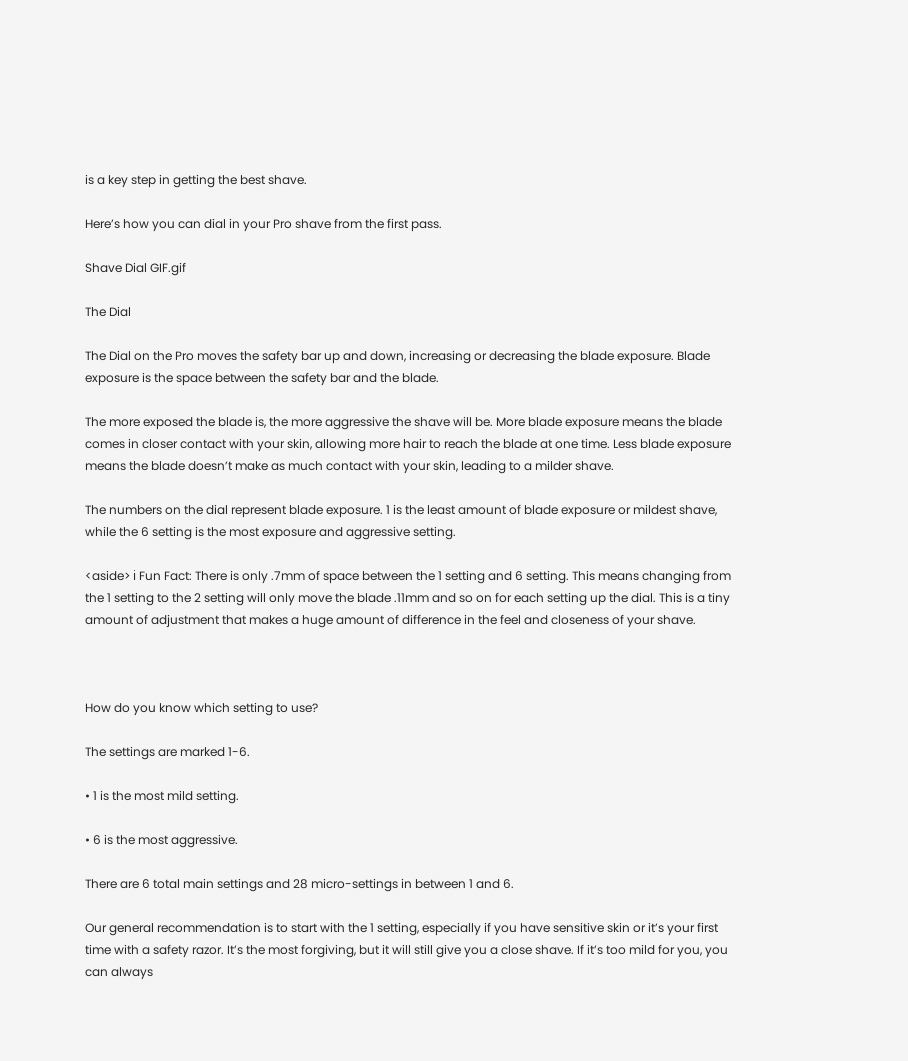is a key step in getting the best shave.

Here’s how you can dial in your Pro shave from the first pass.

Shave Dial GIF.gif

The Dial

The Dial on the Pro moves the safety bar up and down, increasing or decreasing the blade exposure. Blade exposure is the space between the safety bar and the blade.

The more exposed the blade is, the more aggressive the shave will be. More blade exposure means the blade comes in closer contact with your skin, allowing more hair to reach the blade at one time. Less blade exposure means the blade doesn’t make as much contact with your skin, leading to a milder shave.

The numbers on the dial represent blade exposure. 1 is the least amount of blade exposure or mildest shave, while the 6 setting is the most exposure and aggressive setting.

<aside> ℹ Fun Fact: There is only .7mm of space between the 1 setting and 6 setting. This means changing from the 1 setting to the 2 setting will only move the blade .11mm and so on for each setting up the dial. This is a tiny amount of adjustment that makes a huge amount of difference in the feel and closeness of your shave.



How do you know which setting to use?

The settings are marked 1-6.

• 1 is the most mild setting.

• 6 is the most aggressive.

There are 6 total main settings and 28 micro-settings in between 1 and 6.

Our general recommendation is to start with the 1 setting, especially if you have sensitive skin or it’s your first time with a safety razor. It’s the most forgiving, but it will still give you a close shave. If it’s too mild for you, you can always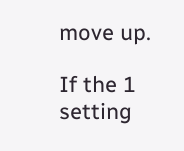move up.

If the 1 setting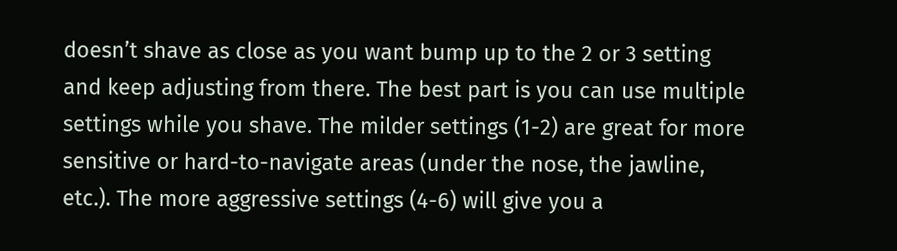doesn’t shave as close as you want bump up to the 2 or 3 setting and keep adjusting from there. The best part is you can use multiple settings while you shave. The milder settings (1-2) are great for more sensitive or hard-to-navigate areas (under the nose, the jawline, etc.). The more aggressive settings (4-6) will give you a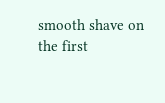smooth shave on the first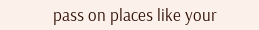pass on places like your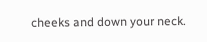cheeks and down your neck.